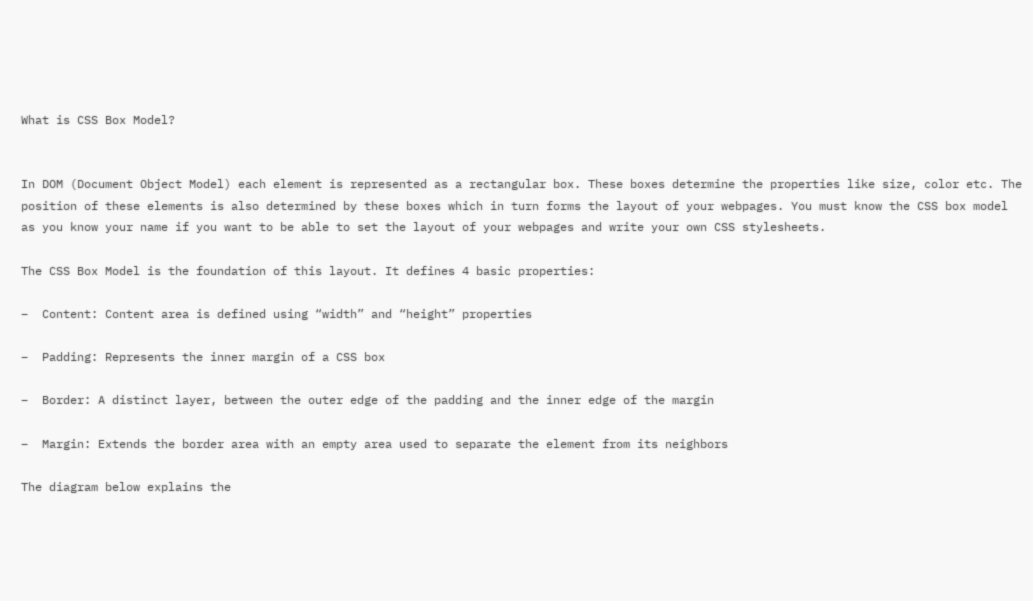What is CSS Box Model?


In DOM (Document Object Model) each element is represented as a rectangular box. These boxes determine the properties like size, color etc. The position of these elements is also determined by these boxes which in turn forms the layout of your webpages. You must know the CSS box model as you know your name if you want to be able to set the layout of your webpages and write your own CSS stylesheets.

The CSS Box Model is the foundation of this layout. It defines 4 basic properties:

–  Content: Content area is defined using “width” and “height” properties

–  Padding: Represents the inner margin of a CSS box

–  Border: A distinct layer, between the outer edge of the padding and the inner edge of the margin

–  Margin: Extends the border area with an empty area used to separate the element from its neighbors

The diagram below explains the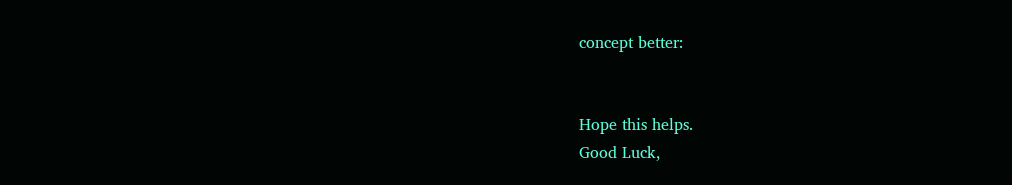concept better:


Hope this helps.
Good Luck,